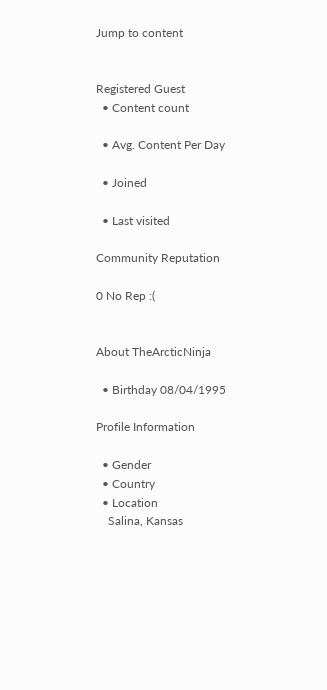Jump to content


Registered Guest
  • Content count

  • Avg. Content Per Day

  • Joined

  • Last visited

Community Reputation

0 No Rep :(


About TheArcticNinja

  • Birthday 08/04/1995

Profile Information

  • Gender
  • Country
  • Location
    Salina, Kansas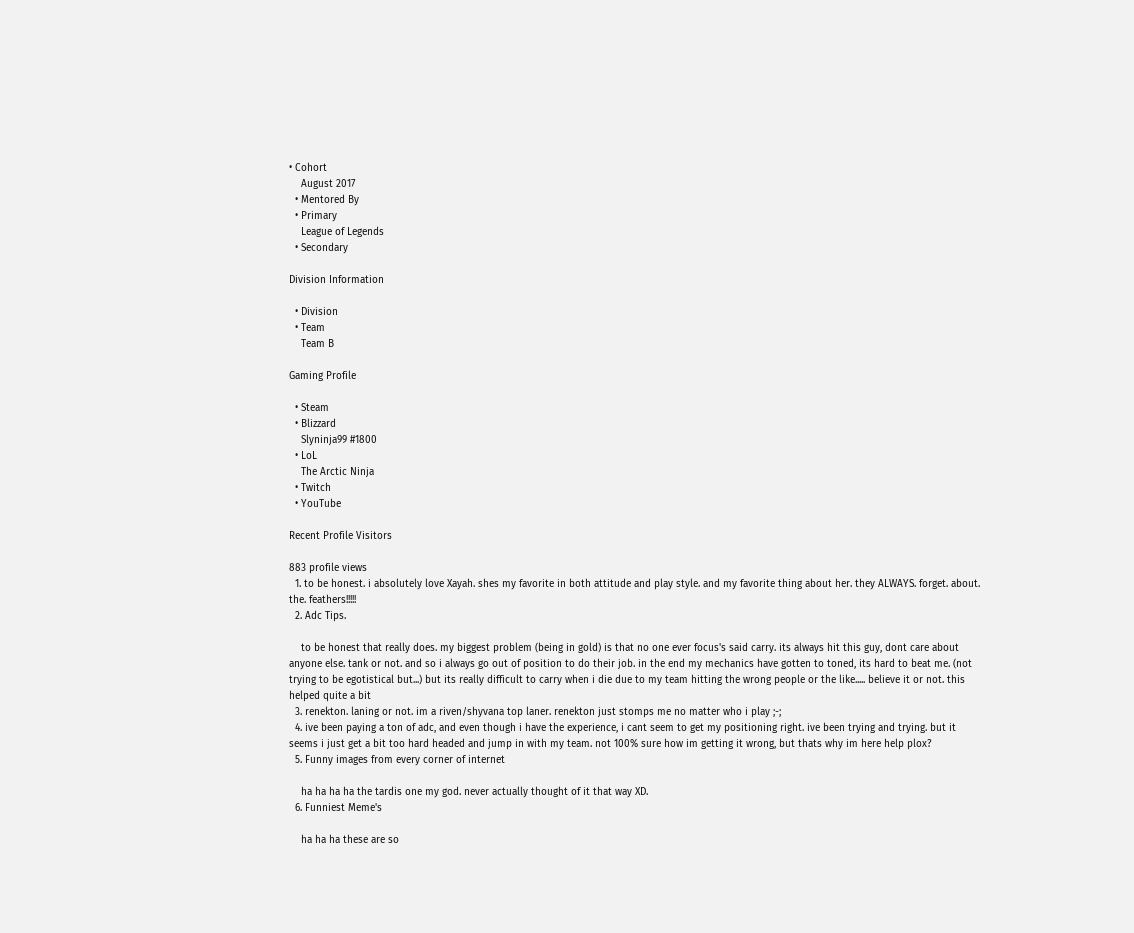• Cohort
    August 2017
  • Mentored By
  • Primary
    League of Legends
  • Secondary

Division Information

  • Division
  • Team
    Team B

Gaming Profile

  • Steam
  • Blizzard
    Slyninja99 #1800
  • LoL
    The Arctic Ninja
  • Twitch
  • YouTube

Recent Profile Visitors

883 profile views
  1. to be honest. i absolutely love Xayah. shes my favorite in both attitude and play style. and my favorite thing about her. they ALWAYS. forget. about. the. feathers!!!!!
  2. Adc Tips.

    to be honest that really does. my biggest problem (being in gold) is that no one ever focus's said carry. its always hit this guy, dont care about anyone else. tank or not. and so i always go out of position to do their job. in the end my mechanics have gotten to toned, its hard to beat me. (not trying to be egotistical but...) but its really difficult to carry when i die due to my team hitting the wrong people or the like..... believe it or not. this helped quite a bit
  3. renekton. laning or not. im a riven/shyvana top laner. renekton just stomps me no matter who i play ;-;
  4. ive been paying a ton of adc, and even though i have the experience, i cant seem to get my positioning right. ive been trying and trying. but it seems i just get a bit too hard headed and jump in with my team. not 100% sure how im getting it wrong, but thats why im here help plox?
  5. Funny images from every corner of internet

    ha ha ha ha the tardis one my god. never actually thought of it that way XD.
  6. Funniest Meme's

    ha ha ha these are so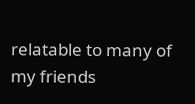relatable to many of my friends